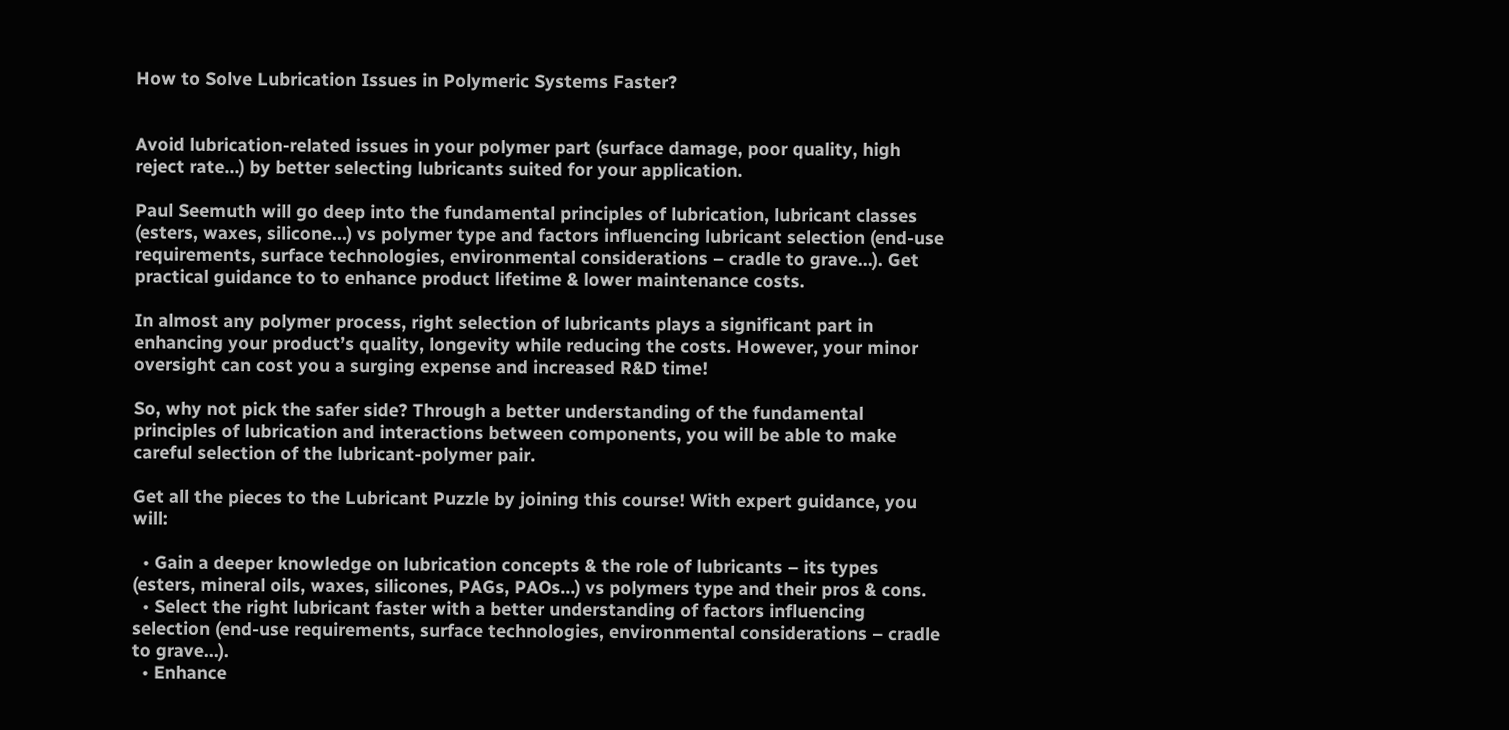How to Solve Lubrication Issues in Polymeric Systems Faster?


Avoid lubrication-related issues in your polymer part (surface damage, poor quality, high reject rate…) by better selecting lubricants suited for your application.

Paul Seemuth will go deep into the fundamental principles of lubrication, lubricant classes (esters, waxes, silicone…) vs polymer type and factors influencing lubricant selection (end-use requirements, surface technologies, environmental considerations – cradle to grave…). Get practical guidance to to enhance product lifetime & lower maintenance costs.

In almost any polymer process, right selection of lubricants plays a significant part in enhancing your product’s quality, longevity while reducing the costs. However, your minor oversight can cost you a surging expense and increased R&D time!

So, why not pick the safer side? Through a better understanding of the fundamental principles of lubrication and interactions between components, you will be able to make careful selection of the lubricant-polymer pair.

Get all the pieces to the Lubricant Puzzle by joining this course! With expert guidance, you will:

  • Gain a deeper knowledge on lubrication concepts & the role of lubricants – its types (esters, mineral oils, waxes, silicones, PAGs, PAOs…) vs polymers type and their pros & cons.
  • Select the right lubricant faster with a better understanding of factors influencing selection (end-use requirements, surface technologies, environmental considerations – cradle to grave…).
  • Enhance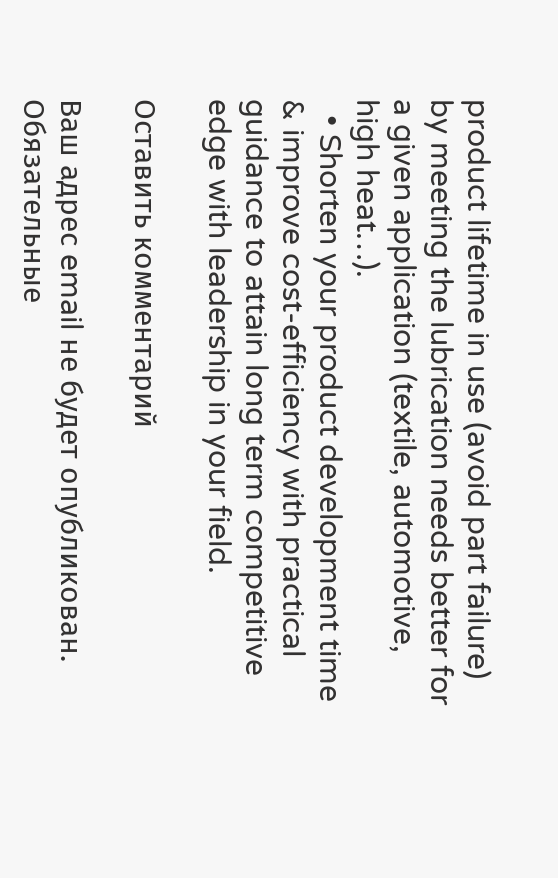product lifetime in use (avoid part failure) by meeting the lubrication needs better for a given application (textile, automotive, high heat…).
  • Shorten your product development time & improve cost-efficiency with practical guidance to attain long term competitive edge with leadership in your field.

Оставить комментарий

Ваш адрес email не будет опубликован. Обязательные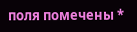поля помечены *